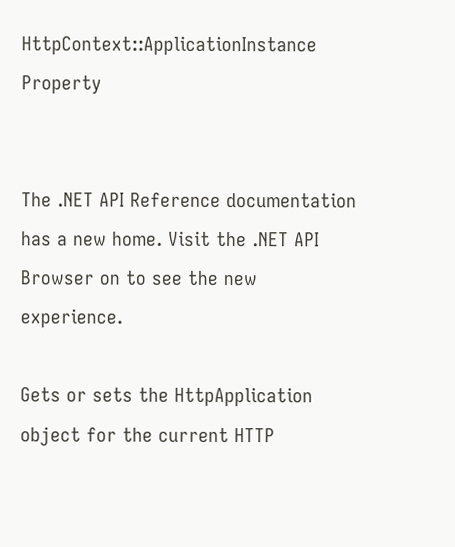HttpContext::ApplicationInstance Property


The .NET API Reference documentation has a new home. Visit the .NET API Browser on to see the new experience.

Gets or sets the HttpApplication object for the current HTTP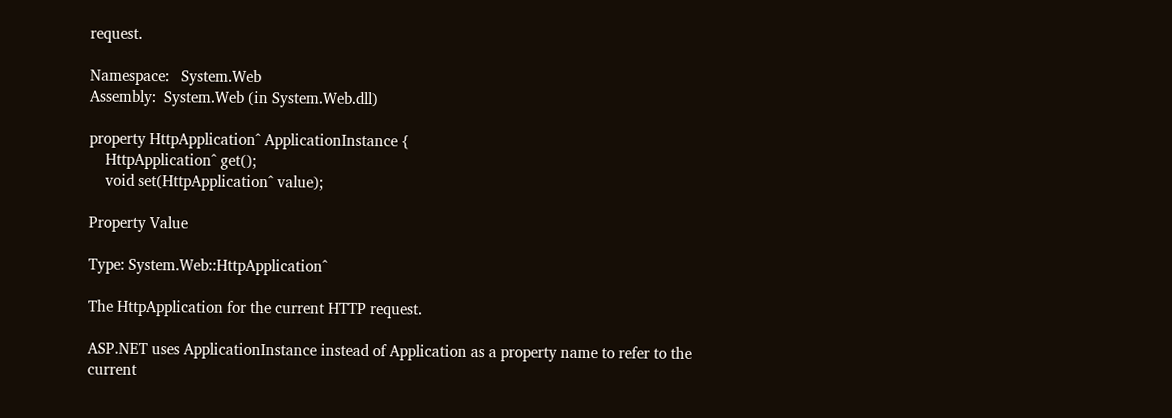request.

Namespace:   System.Web
Assembly:  System.Web (in System.Web.dll)

property HttpApplication^ ApplicationInstance {
    HttpApplication^ get();
    void set(HttpApplication^ value);

Property Value

Type: System.Web::HttpApplication^

The HttpApplication for the current HTTP request.

ASP.NET uses ApplicationInstance instead of Application as a property name to refer to the current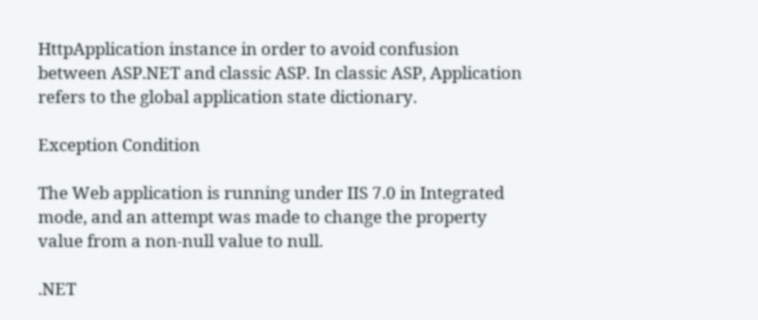HttpApplication instance in order to avoid confusion between ASP.NET and classic ASP. In classic ASP, Application refers to the global application state dictionary.

Exception Condition

The Web application is running under IIS 7.0 in Integrated mode, and an attempt was made to change the property value from a non-null value to null.

.NET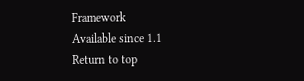Framework
Available since 1.1
Return to top